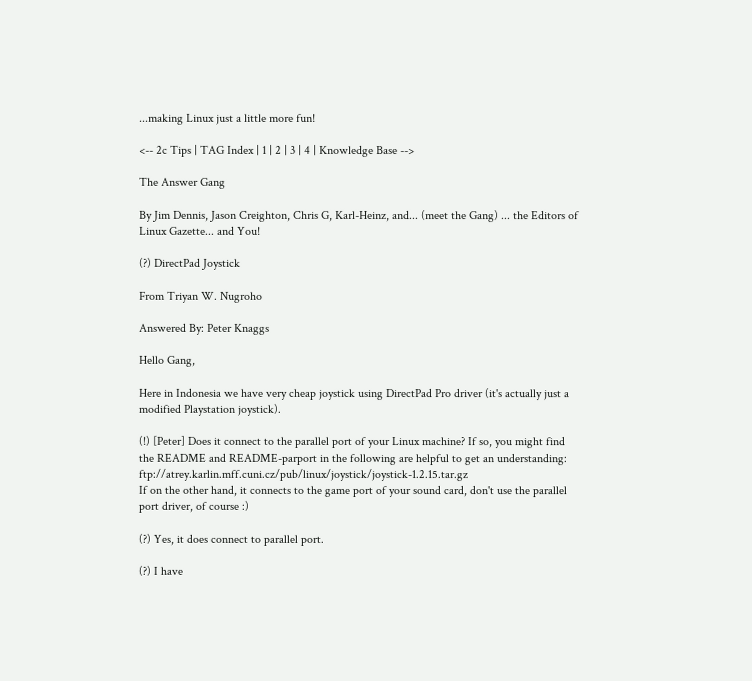...making Linux just a little more fun!

<-- 2c Tips | TAG Index | 1 | 2 | 3 | 4 | Knowledge Base -->

The Answer Gang

By Jim Dennis, Jason Creighton, Chris G, Karl-Heinz, and... (meet the Gang) ... the Editors of Linux Gazette... and You!

(?) DirectPad Joystick

From Triyan W. Nugroho

Answered By: Peter Knaggs

Hello Gang,

Here in Indonesia we have very cheap joystick using DirectPad Pro driver (it's actually just a modified Playstation joystick).

(!) [Peter] Does it connect to the parallel port of your Linux machine? If so, you might find the README and README-parport in the following are helpful to get an understanding: ftp://atrey.karlin.mff.cuni.cz/pub/linux/joystick/joystick-1.2.15.tar.gz
If on the other hand, it connects to the game port of your sound card, don't use the parallel port driver, of course :)

(?) Yes, it does connect to parallel port.

(?) I have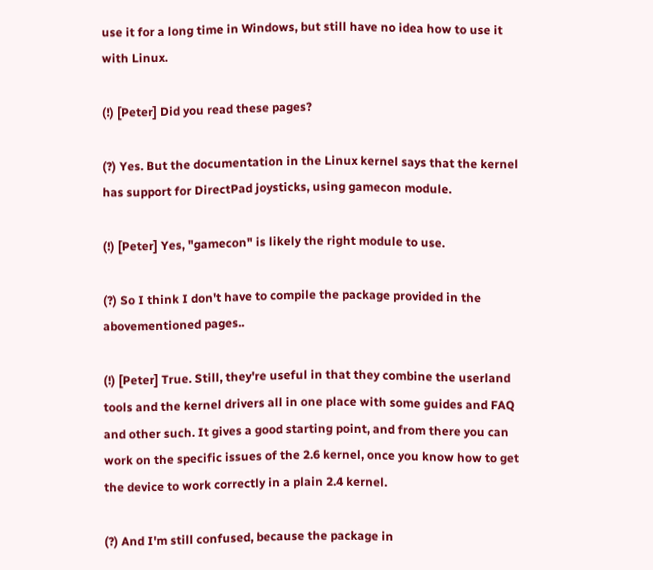use it for a long time in Windows, but still have no idea how to use it with Linux.

(!) [Peter] Did you read these pages?

(?) Yes. But the documentation in the Linux kernel says that the kernel has support for DirectPad joysticks, using gamecon module.

(!) [Peter] Yes, "gamecon" is likely the right module to use.

(?) So I think I don't have to compile the package provided in the abovementioned pages..

(!) [Peter] True. Still, they're useful in that they combine the userland tools and the kernel drivers all in one place with some guides and FAQ and other such. It gives a good starting point, and from there you can work on the specific issues of the 2.6 kernel, once you know how to get the device to work correctly in a plain 2.4 kernel.

(?) And I'm still confused, because the package in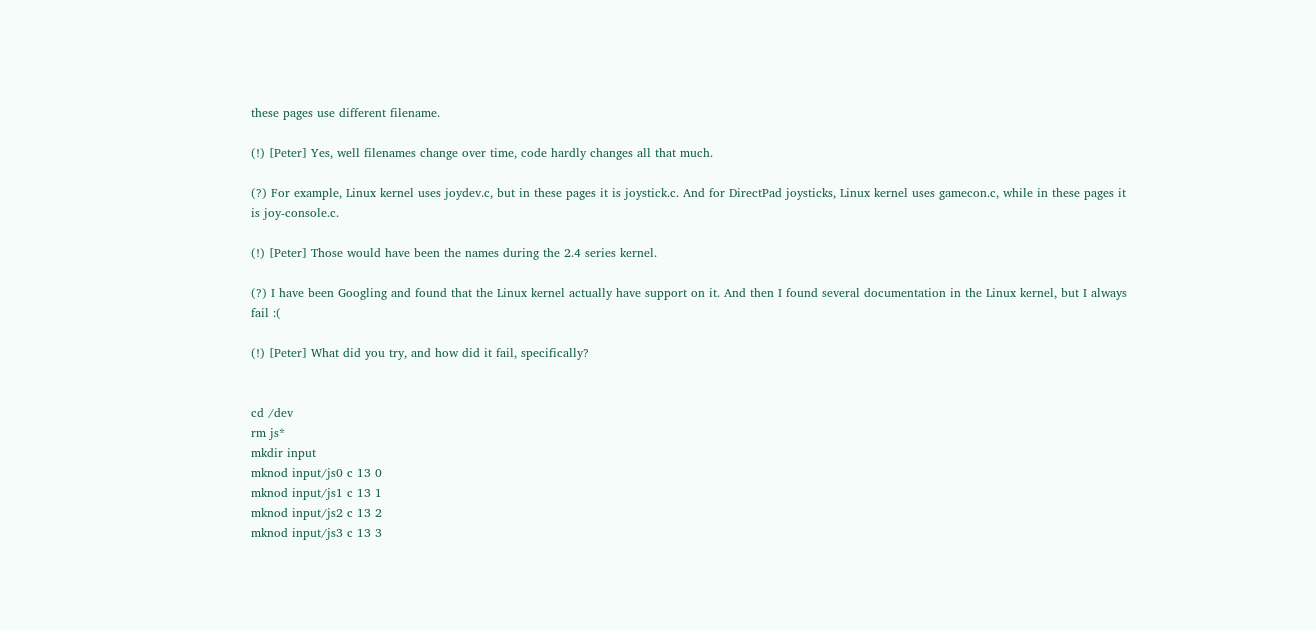these pages use different filename.

(!) [Peter] Yes, well filenames change over time, code hardly changes all that much.

(?) For example, Linux kernel uses joydev.c, but in these pages it is joystick.c. And for DirectPad joysticks, Linux kernel uses gamecon.c, while in these pages it is joy-console.c.

(!) [Peter] Those would have been the names during the 2.4 series kernel.

(?) I have been Googling and found that the Linux kernel actually have support on it. And then I found several documentation in the Linux kernel, but I always fail :(

(!) [Peter] What did you try, and how did it fail, specifically?


cd /dev
rm js*
mkdir input
mknod input/js0 c 13 0
mknod input/js1 c 13 1
mknod input/js2 c 13 2
mknod input/js3 c 13 3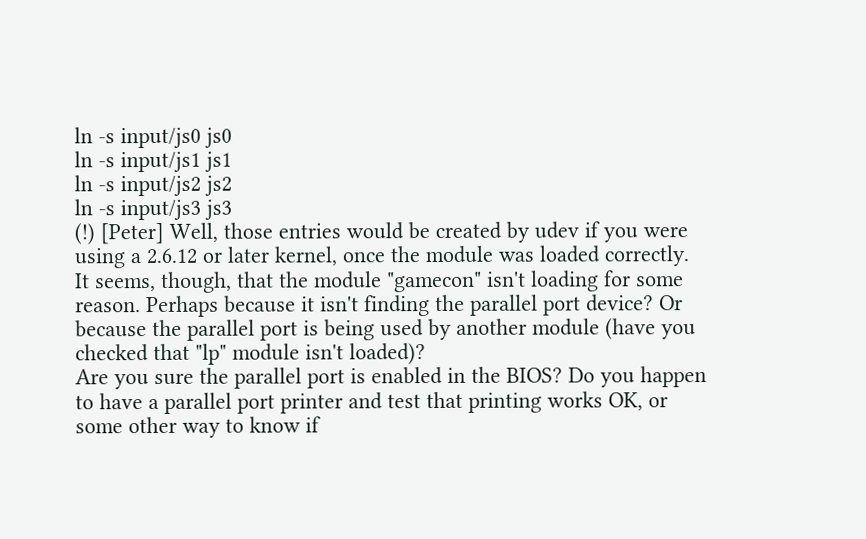ln -s input/js0 js0
ln -s input/js1 js1
ln -s input/js2 js2
ln -s input/js3 js3
(!) [Peter] Well, those entries would be created by udev if you were using a 2.6.12 or later kernel, once the module was loaded correctly.
It seems, though, that the module "gamecon" isn't loading for some reason. Perhaps because it isn't finding the parallel port device? Or because the parallel port is being used by another module (have you checked that "lp" module isn't loaded)?
Are you sure the parallel port is enabled in the BIOS? Do you happen to have a parallel port printer and test that printing works OK, or some other way to know if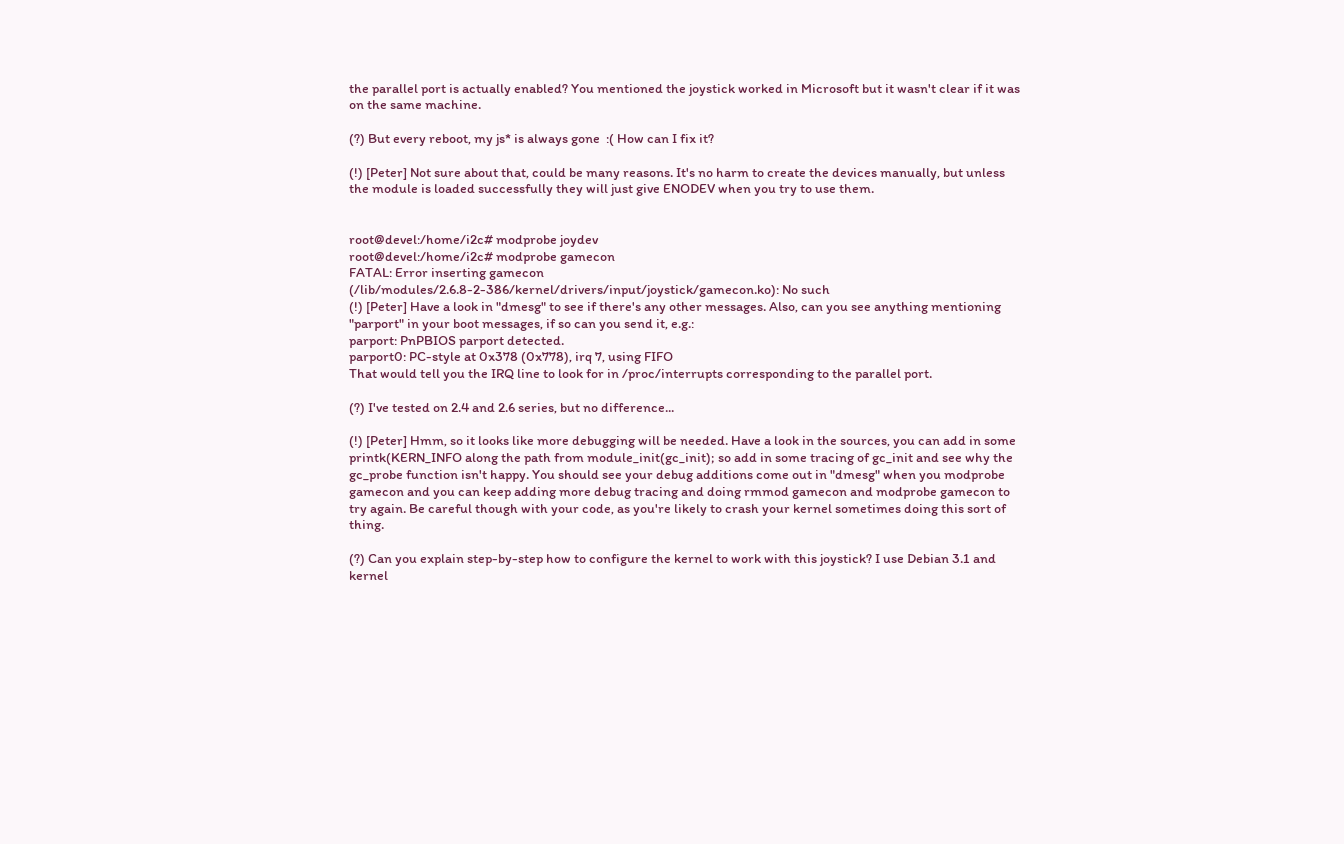the parallel port is actually enabled? You mentioned the joystick worked in Microsoft but it wasn't clear if it was on the same machine.

(?) But every reboot, my js* is always gone  :( How can I fix it?

(!) [Peter] Not sure about that, could be many reasons. It's no harm to create the devices manually, but unless the module is loaded successfully they will just give ENODEV when you try to use them.


root@devel:/home/i2c# modprobe joydev
root@devel:/home/i2c# modprobe gamecon
FATAL: Error inserting gamecon
(/lib/modules/2.6.8-2-386/kernel/drivers/input/joystick/gamecon.ko): No such
(!) [Peter] Have a look in "dmesg" to see if there's any other messages. Also, can you see anything mentioning "parport" in your boot messages, if so can you send it, e.g.:
parport: PnPBIOS parport detected.
parport0: PC-style at 0x378 (0x778), irq 7, using FIFO
That would tell you the IRQ line to look for in /proc/interrupts corresponding to the parallel port.

(?) I've tested on 2.4 and 2.6 series, but no difference...

(!) [Peter] Hmm, so it looks like more debugging will be needed. Have a look in the sources, you can add in some printk(KERN_INFO along the path from module_init(gc_init); so add in some tracing of gc_init and see why the gc_probe function isn't happy. You should see your debug additions come out in "dmesg" when you modprobe gamecon and you can keep adding more debug tracing and doing rmmod gamecon and modprobe gamecon to try again. Be careful though with your code, as you're likely to crash your kernel sometimes doing this sort of thing.

(?) Can you explain step-by-step how to configure the kernel to work with this joystick? I use Debian 3.1 and kernel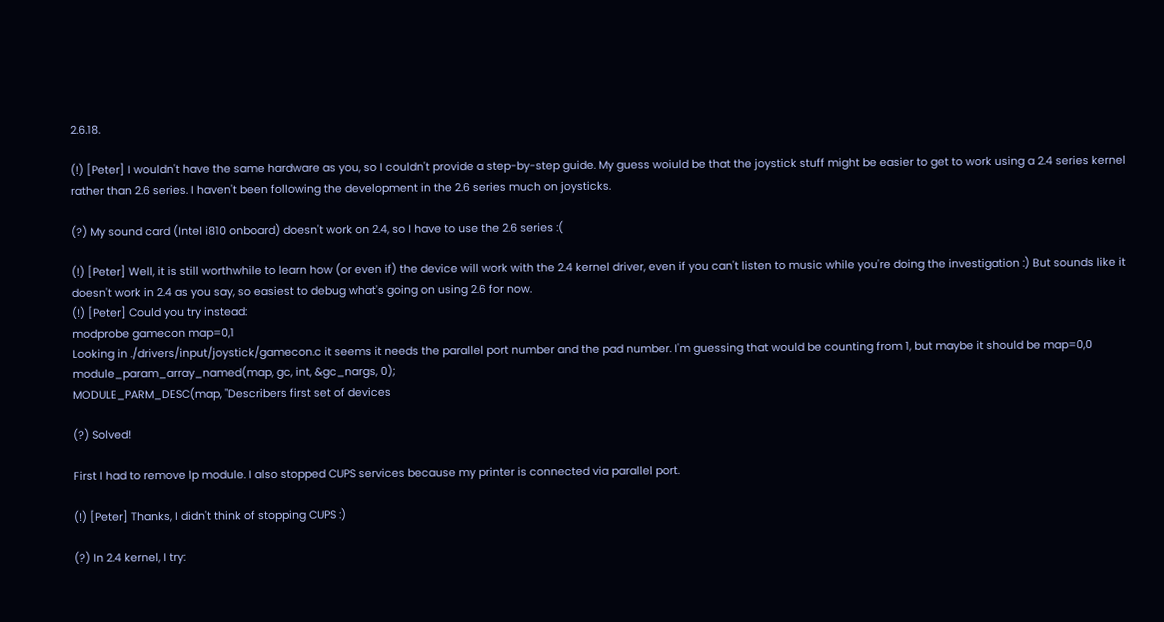2.6.18.

(!) [Peter] I wouldn't have the same hardware as you, so I couldn't provide a step-by-step guide. My guess woiuld be that the joystick stuff might be easier to get to work using a 2.4 series kernel rather than 2.6 series. I haven't been following the development in the 2.6 series much on joysticks.

(?) My sound card (Intel i810 onboard) doesn't work on 2.4, so I have to use the 2.6 series :(

(!) [Peter] Well, it is still worthwhile to learn how (or even if) the device will work with the 2.4 kernel driver, even if you can't listen to music while you're doing the investigation :) But sounds like it doesn't work in 2.4 as you say, so easiest to debug what's going on using 2.6 for now.
(!) [Peter] Could you try instead:
modprobe gamecon map=0,1
Looking in ./drivers/input/joystick/gamecon.c it seems it needs the parallel port number and the pad number. I'm guessing that would be counting from 1, but maybe it should be map=0,0
module_param_array_named(map, gc, int, &gc_nargs, 0);
MODULE_PARM_DESC(map, "Describers first set of devices

(?) Solved!

First I had to remove lp module. I also stopped CUPS services because my printer is connected via parallel port.

(!) [Peter] Thanks, I didn't think of stopping CUPS :)

(?) In 2.4 kernel, I try: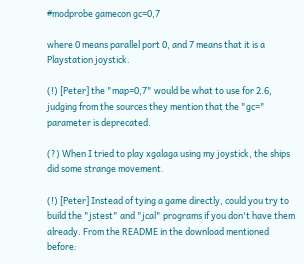#modprobe gamecon gc=0,7

where 0 means parallel port 0, and 7 means that it is a Playstation joystick.

(!) [Peter] the "map=0,7" would be what to use for 2.6, judging from the sources they mention that the "gc=" parameter is deprecated.

(?) When I tried to play xgalaga using my joystick, the ships did some strange movement.

(!) [Peter] Instead of tying a game directly, could you try to build the "jstest" and "jcal" programs if you don't have them already. From the README in the download mentioned before: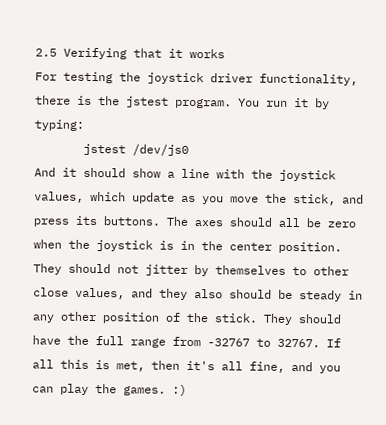2.5 Verifying that it works
For testing the joystick driver functionality, there is the jstest program. You run it by typing:
       jstest /dev/js0
And it should show a line with the joystick values, which update as you move the stick, and press its buttons. The axes should all be zero when the joystick is in the center position. They should not jitter by themselves to other close values, and they also should be steady in any other position of the stick. They should have the full range from -32767 to 32767. If all this is met, then it's all fine, and you can play the games. :)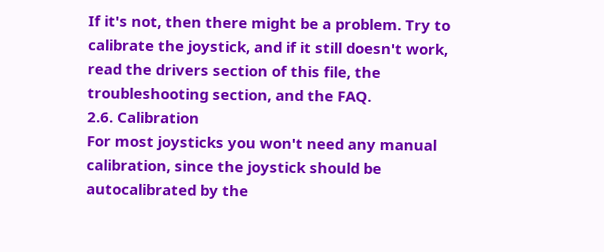If it's not, then there might be a problem. Try to calibrate the joystick, and if it still doesn't work, read the drivers section of this file, the troubleshooting section, and the FAQ.
2.6. Calibration
For most joysticks you won't need any manual calibration, since the joystick should be autocalibrated by the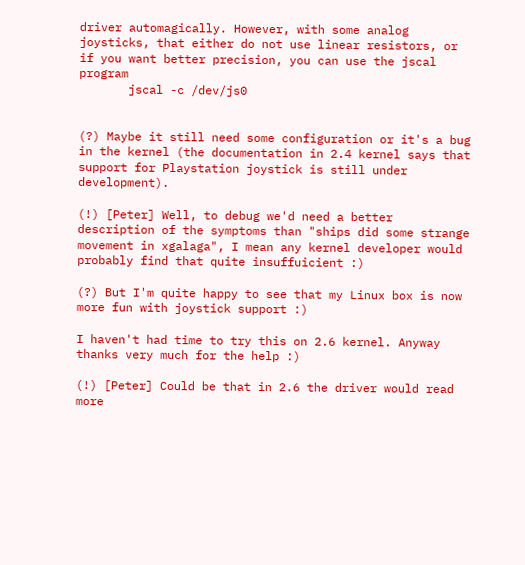driver automagically. However, with some analog joysticks, that either do not use linear resistors, or if you want better precision, you can use the jscal program
       jscal -c /dev/js0


(?) Maybe it still need some configuration or it's a bug in the kernel (the documentation in 2.4 kernel says that support for Playstation joystick is still under development).

(!) [Peter] Well, to debug we'd need a better description of the symptoms than "ships did some strange movement in xgalaga", I mean any kernel developer would probably find that quite insuffuicient :)

(?) But I'm quite happy to see that my Linux box is now more fun with joystick support :)

I haven't had time to try this on 2.6 kernel. Anyway thanks very much for the help :)

(!) [Peter] Could be that in 2.6 the driver would read more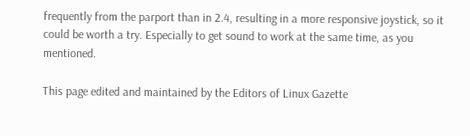frequently from the parport than in 2.4, resulting in a more responsive joystick, so it could be worth a try. Especially to get sound to work at the same time, as you mentioned.

This page edited and maintained by the Editors of Linux Gazette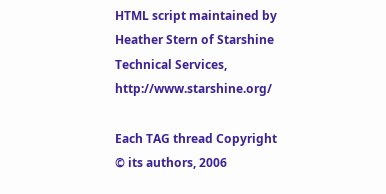HTML script maintained by Heather Stern of Starshine Technical Services, http://www.starshine.org/

Each TAG thread Copyright © its authors, 2006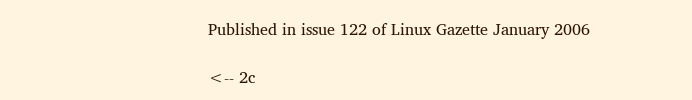Published in issue 122 of Linux Gazette January 2006

<-- 2c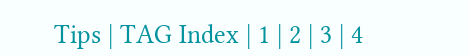Tips | TAG Index | 1 | 2 | 3 | 4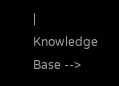| Knowledge Base -->